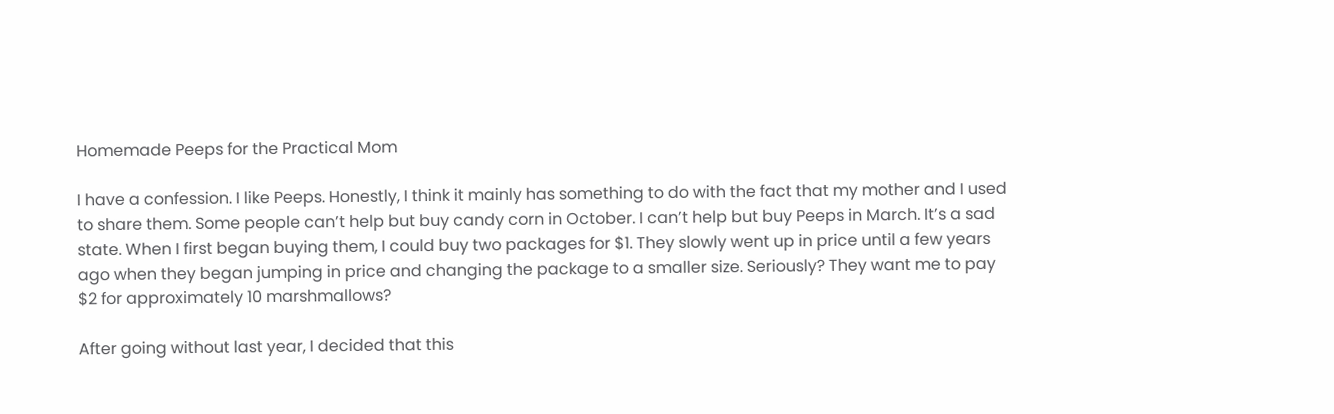Homemade Peeps for the Practical Mom

I have a confession. I like Peeps. Honestly, I think it mainly has something to do with the fact that my mother and I used to share them. Some people can’t help but buy candy corn in October. I can’t help but buy Peeps in March. It’s a sad state. When I first began buying them, I could buy two packages for $1. They slowly went up in price until a few years ago when they began jumping in price and changing the package to a smaller size. Seriously? They want me to pay $2 for approximately 10 marshmallows?

After going without last year, I decided that this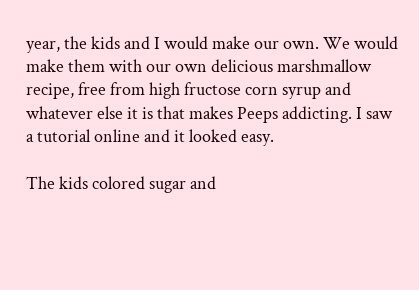year, the kids and I would make our own. We would make them with our own delicious marshmallow recipe, free from high fructose corn syrup and whatever else it is that makes Peeps addicting. I saw a tutorial online and it looked easy.

The kids colored sugar and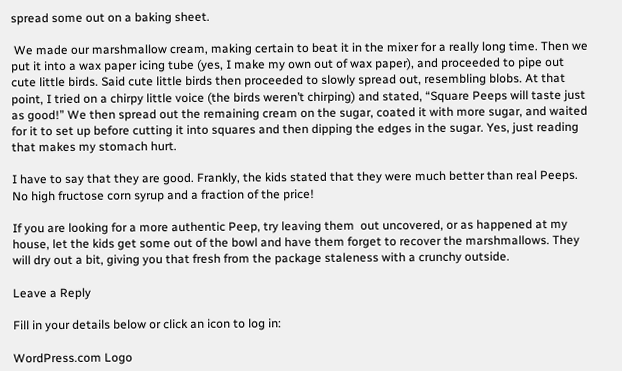spread some out on a baking sheet.

 We made our marshmallow cream, making certain to beat it in the mixer for a really long time. Then we put it into a wax paper icing tube (yes, I make my own out of wax paper), and proceeded to pipe out cute little birds. Said cute little birds then proceeded to slowly spread out, resembling blobs. At that point, I tried on a chirpy little voice (the birds weren’t chirping) and stated, “Square Peeps will taste just as good!” We then spread out the remaining cream on the sugar, coated it with more sugar, and waited for it to set up before cutting it into squares and then dipping the edges in the sugar. Yes, just reading that makes my stomach hurt.

I have to say that they are good. Frankly, the kids stated that they were much better than real Peeps. No high fructose corn syrup and a fraction of the price!

If you are looking for a more authentic Peep, try leaving them  out uncovered, or as happened at my house, let the kids get some out of the bowl and have them forget to recover the marshmallows. They will dry out a bit, giving you that fresh from the package staleness with a crunchy outside.

Leave a Reply

Fill in your details below or click an icon to log in:

WordPress.com Logo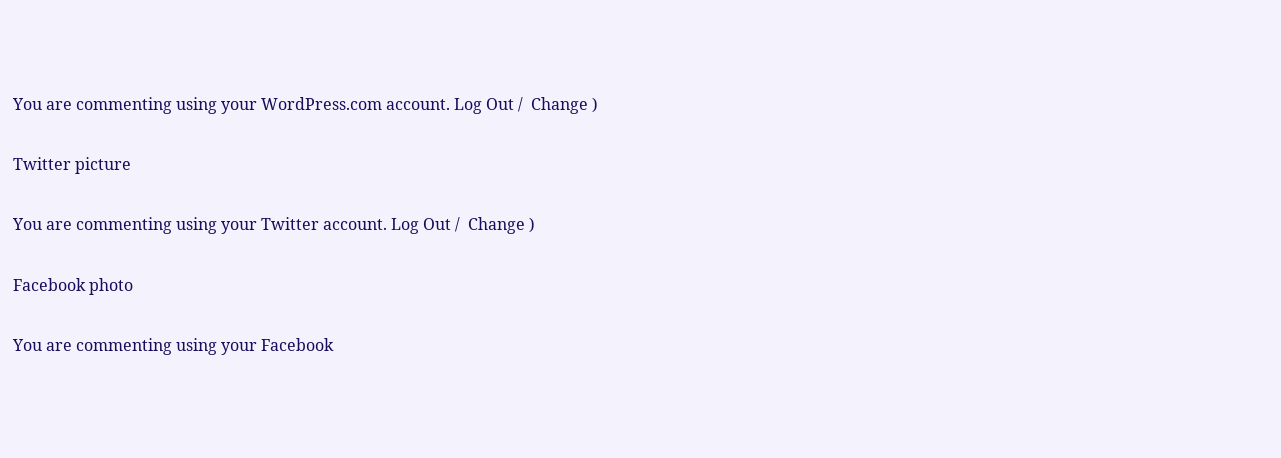You are commenting using your WordPress.com account. Log Out /  Change )

Twitter picture

You are commenting using your Twitter account. Log Out /  Change )

Facebook photo

You are commenting using your Facebook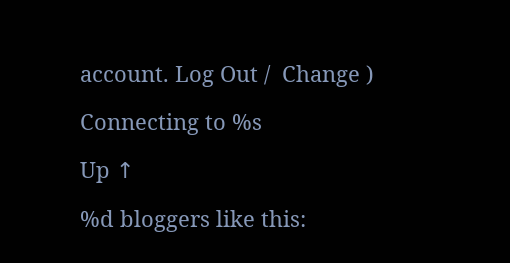account. Log Out /  Change )

Connecting to %s

Up ↑

%d bloggers like this: